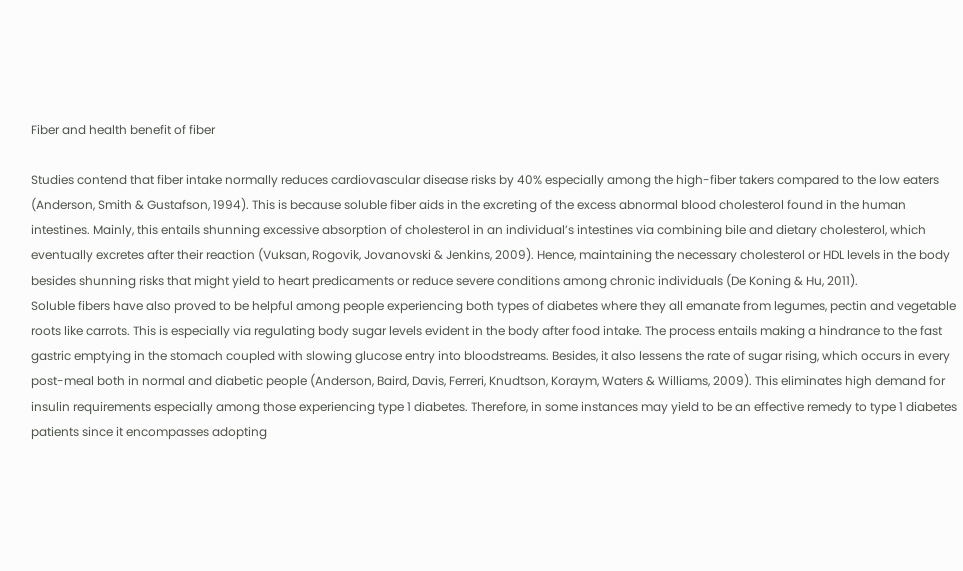Fiber and health benefit of fiber

Studies contend that fiber intake normally reduces cardiovascular disease risks by 40% especially among the high-fiber takers compared to the low eaters (Anderson, Smith & Gustafson, 1994). This is because soluble fiber aids in the excreting of the excess abnormal blood cholesterol found in the human intestines. Mainly, this entails shunning excessive absorption of cholesterol in an individual’s intestines via combining bile and dietary cholesterol, which eventually excretes after their reaction (Vuksan, Rogovik, Jovanovski & Jenkins, 2009). Hence, maintaining the necessary cholesterol or HDL levels in the body besides shunning risks that might yield to heart predicaments or reduce severe conditions among chronic individuals (De Koning & Hu, 2011).
Soluble fibers have also proved to be helpful among people experiencing both types of diabetes where they all emanate from legumes, pectin and vegetable roots like carrots. This is especially via regulating body sugar levels evident in the body after food intake. The process entails making a hindrance to the fast gastric emptying in the stomach coupled with slowing glucose entry into bloodstreams. Besides, it also lessens the rate of sugar rising, which occurs in every post-meal both in normal and diabetic people (Anderson, Baird, Davis, Ferreri, Knudtson, Koraym, Waters & Williams, 2009). This eliminates high demand for insulin requirements especially among those experiencing type 1 diabetes. Therefore, in some instances may yield to be an effective remedy to type 1 diabetes patients since it encompasses adopting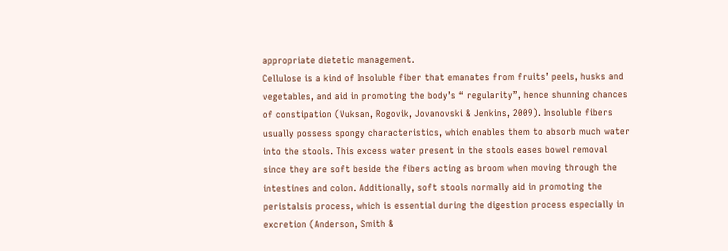appropriate dietetic management.
Cellulose is a kind of Insoluble fiber that emanates from fruits’ peels, husks and vegetables, and aid in promoting the body’s “ regularity”, hence shunning chances of constipation (Vuksan, Rogovik, Jovanovski & Jenkins, 2009). Insoluble fibers usually possess spongy characteristics, which enables them to absorb much water into the stools. This excess water present in the stools eases bowel removal since they are soft beside the fibers acting as broom when moving through the intestines and colon. Additionally, soft stools normally aid in promoting the peristalsis process, which is essential during the digestion process especially in excretion (Anderson, Smith &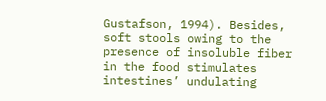Gustafson, 1994). Besides, soft stools owing to the presence of insoluble fiber in the food stimulates intestines’ undulating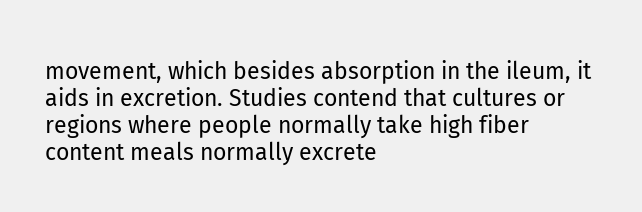movement, which besides absorption in the ileum, it aids in excretion. Studies contend that cultures or regions where people normally take high fiber content meals normally excrete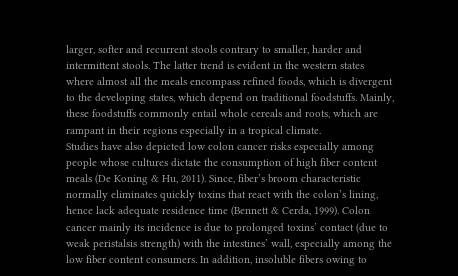larger, softer and recurrent stools contrary to smaller, harder and intermittent stools. The latter trend is evident in the western states where almost all the meals encompass refined foods, which is divergent to the developing states, which depend on traditional foodstuffs. Mainly, these foodstuffs commonly entail whole cereals and roots, which are rampant in their regions especially in a tropical climate.
Studies have also depicted low colon cancer risks especially among people whose cultures dictate the consumption of high fiber content meals (De Koning & Hu, 2011). Since, fiber’s broom characteristic normally eliminates quickly toxins that react with the colon’s lining, hence lack adequate residence time (Bennett & Cerda, 1999). Colon cancer mainly its incidence is due to prolonged toxins’ contact (due to weak peristalsis strength) with the intestines’ wall, especially among the low fiber content consumers. In addition, insoluble fibers owing to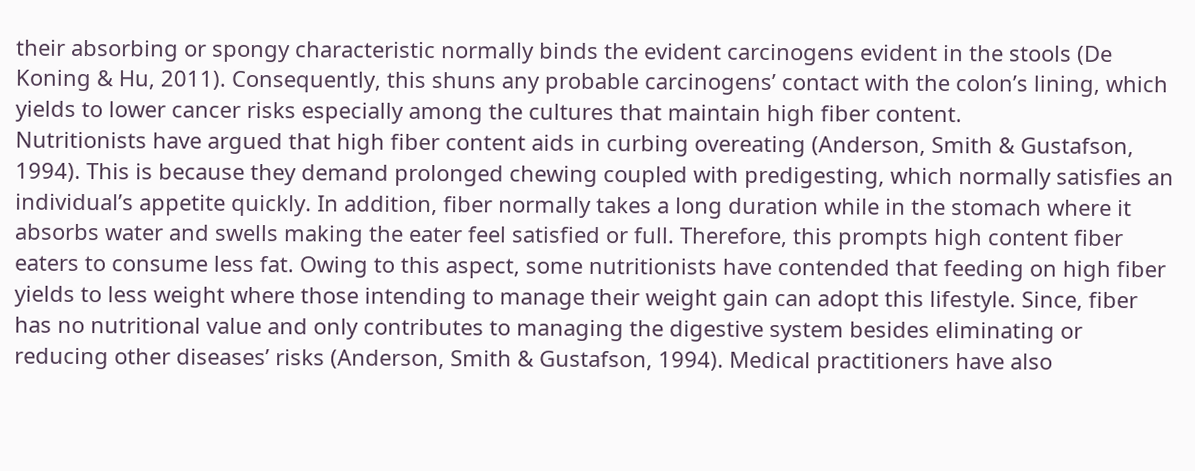their absorbing or spongy characteristic normally binds the evident carcinogens evident in the stools (De Koning & Hu, 2011). Consequently, this shuns any probable carcinogens’ contact with the colon’s lining, which yields to lower cancer risks especially among the cultures that maintain high fiber content.
Nutritionists have argued that high fiber content aids in curbing overeating (Anderson, Smith & Gustafson, 1994). This is because they demand prolonged chewing coupled with predigesting, which normally satisfies an individual’s appetite quickly. In addition, fiber normally takes a long duration while in the stomach where it absorbs water and swells making the eater feel satisfied or full. Therefore, this prompts high content fiber eaters to consume less fat. Owing to this aspect, some nutritionists have contended that feeding on high fiber yields to less weight where those intending to manage their weight gain can adopt this lifestyle. Since, fiber has no nutritional value and only contributes to managing the digestive system besides eliminating or reducing other diseases’ risks (Anderson, Smith & Gustafson, 1994). Medical practitioners have also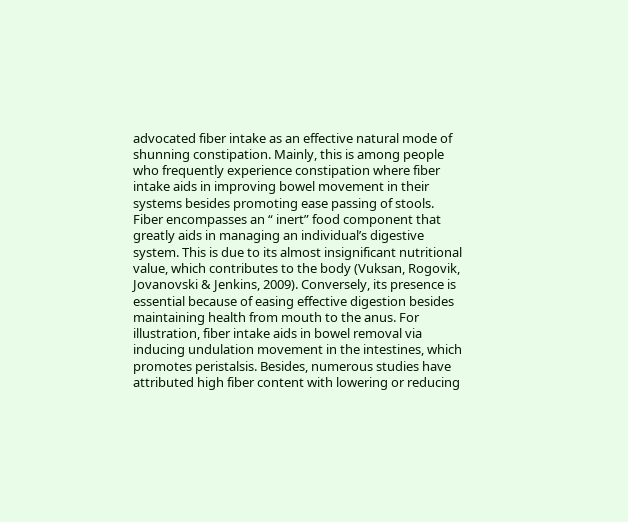advocated fiber intake as an effective natural mode of shunning constipation. Mainly, this is among people who frequently experience constipation where fiber intake aids in improving bowel movement in their systems besides promoting ease passing of stools.
Fiber encompasses an “ inert” food component that greatly aids in managing an individual’s digestive system. This is due to its almost insignificant nutritional value, which contributes to the body (Vuksan, Rogovik, Jovanovski & Jenkins, 2009). Conversely, its presence is essential because of easing effective digestion besides maintaining health from mouth to the anus. For illustration, fiber intake aids in bowel removal via inducing undulation movement in the intestines, which promotes peristalsis. Besides, numerous studies have attributed high fiber content with lowering or reducing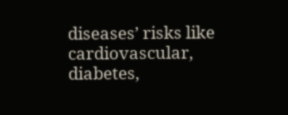diseases’ risks like cardiovascular, diabetes,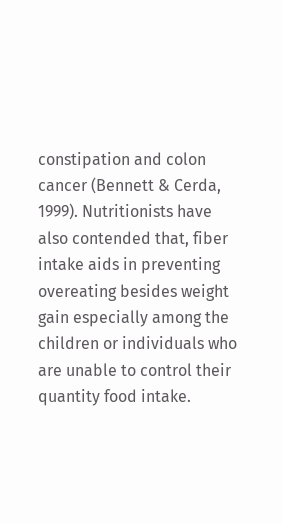constipation and colon cancer (Bennett & Cerda, 1999). Nutritionists have also contended that, fiber intake aids in preventing overeating besides weight gain especially among the children or individuals who are unable to control their quantity food intake.